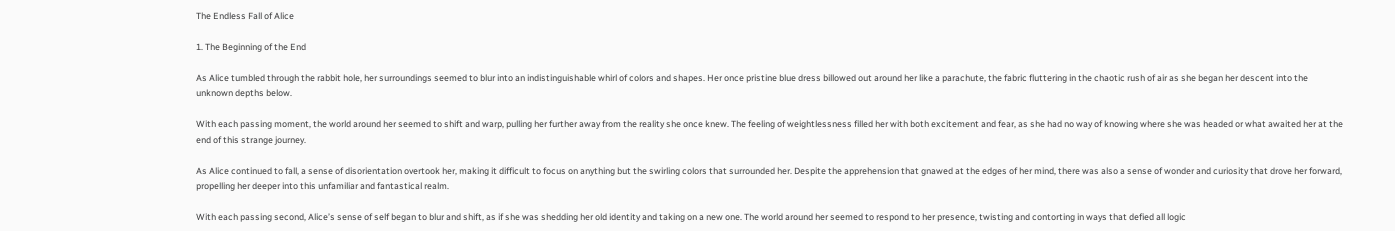The Endless Fall of Alice

1. The Beginning of the End

As Alice tumbled through the rabbit hole, her surroundings seemed to blur into an indistinguishable whirl of colors and shapes. Her once pristine blue dress billowed out around her like a parachute, the fabric fluttering in the chaotic rush of air as she began her descent into the unknown depths below.

With each passing moment, the world around her seemed to shift and warp, pulling her further away from the reality she once knew. The feeling of weightlessness filled her with both excitement and fear, as she had no way of knowing where she was headed or what awaited her at the end of this strange journey.

As Alice continued to fall, a sense of disorientation overtook her, making it difficult to focus on anything but the swirling colors that surrounded her. Despite the apprehension that gnawed at the edges of her mind, there was also a sense of wonder and curiosity that drove her forward, propelling her deeper into this unfamiliar and fantastical realm.

With each passing second, Alice’s sense of self began to blur and shift, as if she was shedding her old identity and taking on a new one. The world around her seemed to respond to her presence, twisting and contorting in ways that defied all logic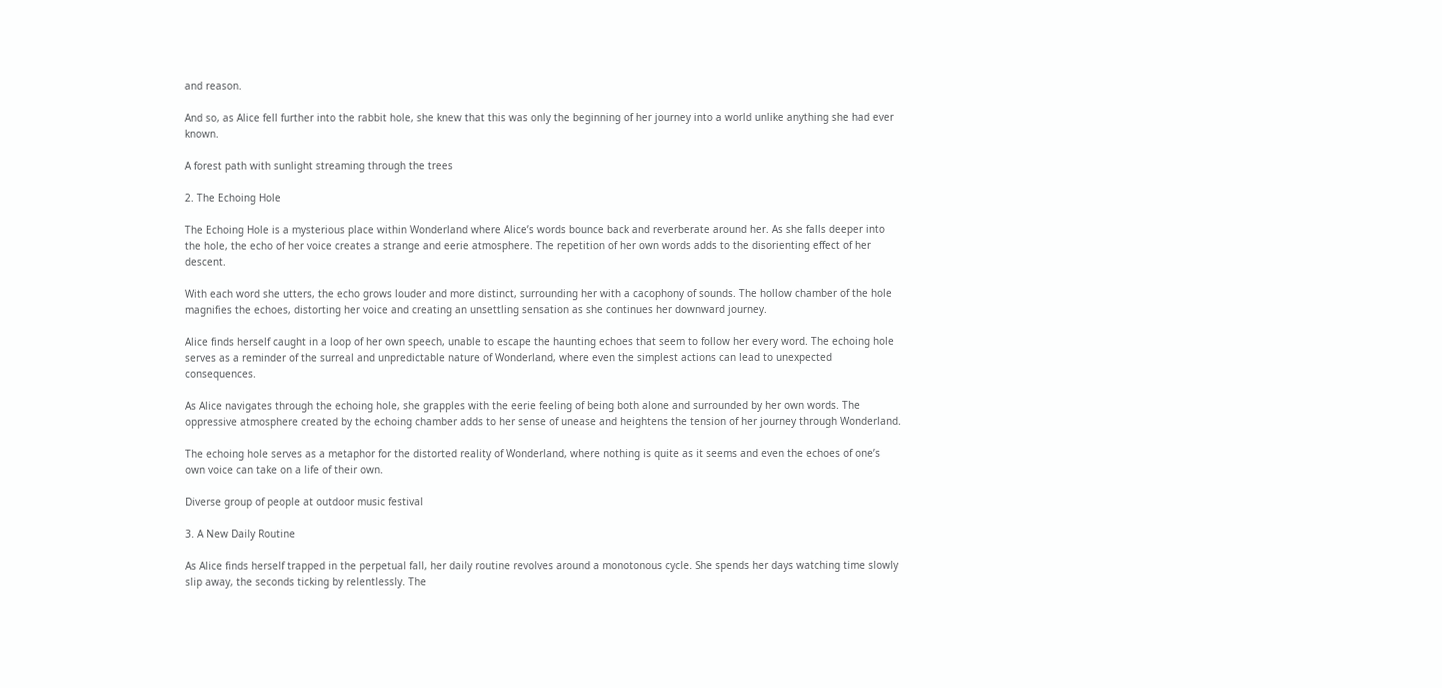and reason.

And so, as Alice fell further into the rabbit hole, she knew that this was only the beginning of her journey into a world unlike anything she had ever known.

A forest path with sunlight streaming through the trees

2. The Echoing Hole

The Echoing Hole is a mysterious place within Wonderland where Alice’s words bounce back and reverberate around her. As she falls deeper into the hole, the echo of her voice creates a strange and eerie atmosphere. The repetition of her own words adds to the disorienting effect of her descent.

With each word she utters, the echo grows louder and more distinct, surrounding her with a cacophony of sounds. The hollow chamber of the hole magnifies the echoes, distorting her voice and creating an unsettling sensation as she continues her downward journey.

Alice finds herself caught in a loop of her own speech, unable to escape the haunting echoes that seem to follow her every word. The echoing hole serves as a reminder of the surreal and unpredictable nature of Wonderland, where even the simplest actions can lead to unexpected consequences.

As Alice navigates through the echoing hole, she grapples with the eerie feeling of being both alone and surrounded by her own words. The oppressive atmosphere created by the echoing chamber adds to her sense of unease and heightens the tension of her journey through Wonderland.

The echoing hole serves as a metaphor for the distorted reality of Wonderland, where nothing is quite as it seems and even the echoes of one’s own voice can take on a life of their own.

Diverse group of people at outdoor music festival

3. A New Daily Routine

As Alice finds herself trapped in the perpetual fall, her daily routine revolves around a monotonous cycle. She spends her days watching time slowly slip away, the seconds ticking by relentlessly. The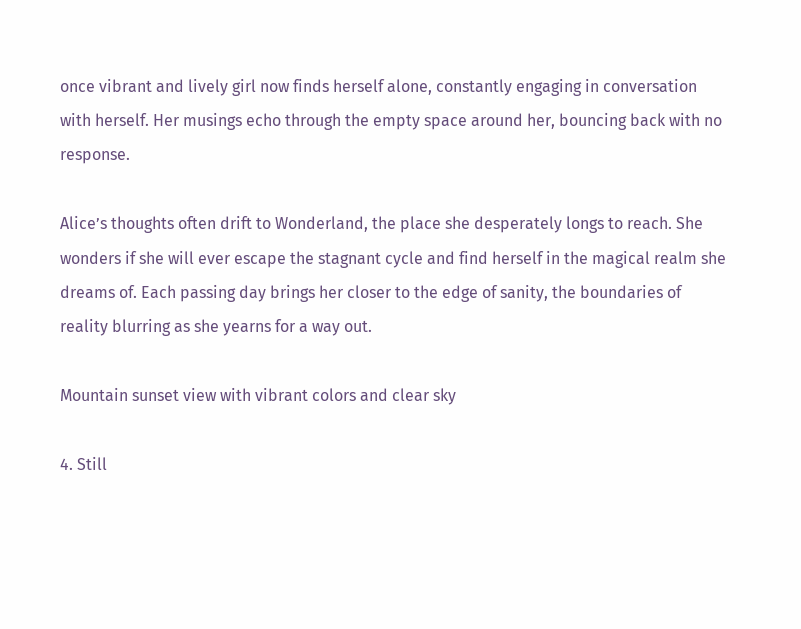once vibrant and lively girl now finds herself alone, constantly engaging in conversation with herself. Her musings echo through the empty space around her, bouncing back with no response.

Alice’s thoughts often drift to Wonderland, the place she desperately longs to reach. She wonders if she will ever escape the stagnant cycle and find herself in the magical realm she dreams of. Each passing day brings her closer to the edge of sanity, the boundaries of reality blurring as she yearns for a way out.

Mountain sunset view with vibrant colors and clear sky

4. Still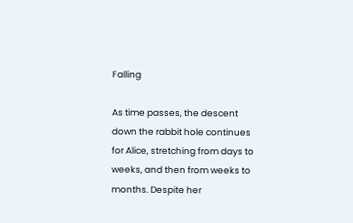Falling

As time passes, the descent down the rabbit hole continues for Alice, stretching from days to weeks, and then from weeks to months. Despite her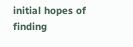initial hopes of finding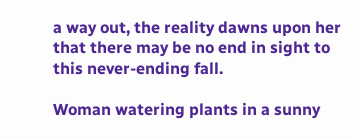a way out, the reality dawns upon her that there may be no end in sight to this never-ending fall.

Woman watering plants in a sunny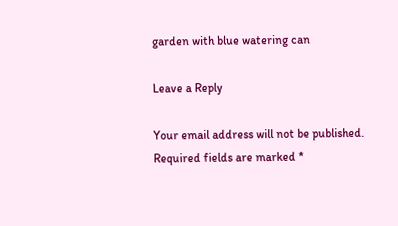garden with blue watering can

Leave a Reply

Your email address will not be published. Required fields are marked *